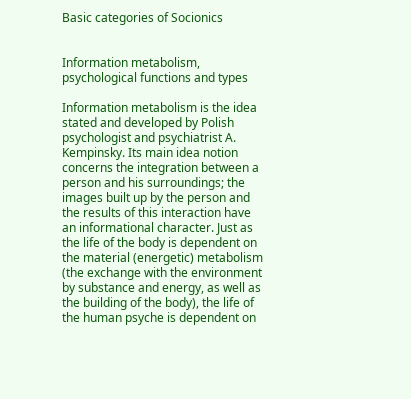Basic categories of Socionics


Information metabolism, psychological functions and types

Information metabolism is the idea stated and developed by Polish psychologist and psychiatrist A. Kempinsky. Its main idea notion concerns the integration between a person and his surroundings; the images built up by the person and the results of this interaction have an informational character. Just as the life of the body is dependent on the material (energetic) metabolism (the exchange with the environment by substance and energy, as well as the building of the body), the life of the human psyche is dependent on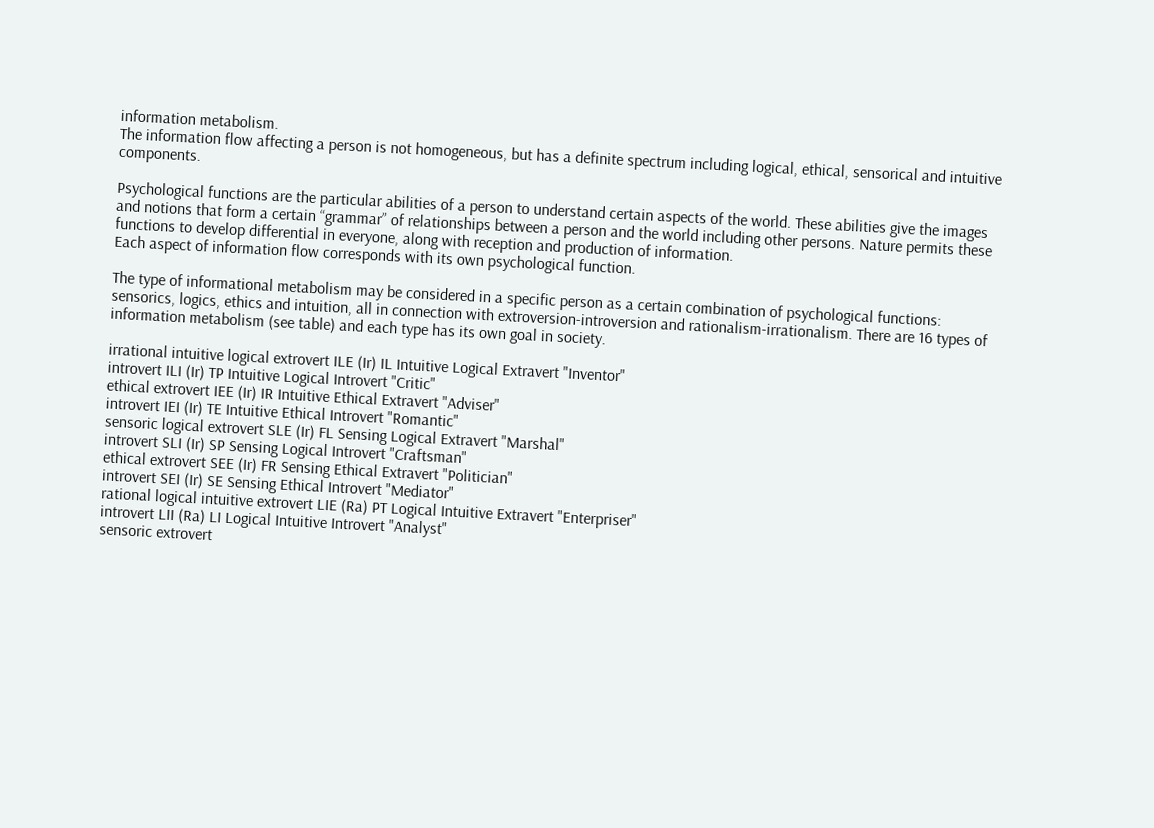information metabolism.
The information flow affecting a person is not homogeneous, but has a definite spectrum including logical, ethical, sensorical and intuitive components.

Psychological functions are the particular abilities of a person to understand certain aspects of the world. These abilities give the images and notions that form a certain “grammar” of relationships between a person and the world including other persons. Nature permits these functions to develop differential in everyone, along with reception and production of information.
Each aspect of information flow corresponds with its own psychological function.

The type of informational metabolism may be considered in a specific person as a certain combination of psychological functions: sensorics, logics, ethics and intuition, all in connection with extroversion-introversion and rationalism-irrationalism. There are 16 types of information metabolism (see table) and each type has its own goal in society.

irrational intuitive logical extrovert ILE (Ir) IL Intuitive Logical Extravert "Inventor"
introvert ILI (Ir) TP Intuitive Logical Introvert "Critic"
ethical extrovert IEE (Ir) IR Intuitive Ethical Extravert "Adviser"
introvert IEI (Ir) TE Intuitive Ethical Introvert "Romantic"
sensoric logical extrovert SLE (Ir) FL Sensing Logical Extravert "Marshal"
introvert SLI (Ir) SP Sensing Logical Introvert "Craftsman"
ethical extrovert SEE (Ir) FR Sensing Ethical Extravert "Politician"
introvert SEI (Ir) SE Sensing Ethical Introvert "Mediator"
rational logical intuitive extrovert LIE (Ra) PT Logical Intuitive Extravert "Enterpriser"
introvert LII (Ra) LI Logical Intuitive Introvert "Analyst"
sensoric extrovert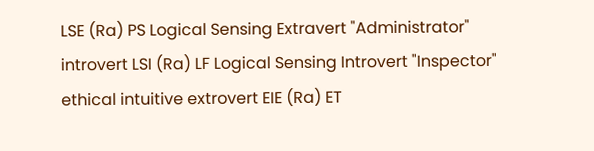LSE (Ra) PS Logical Sensing Extravert "Administrator"
introvert LSI (Ra) LF Logical Sensing Introvert "Inspector"
ethical intuitive extrovert EIE (Ra) ET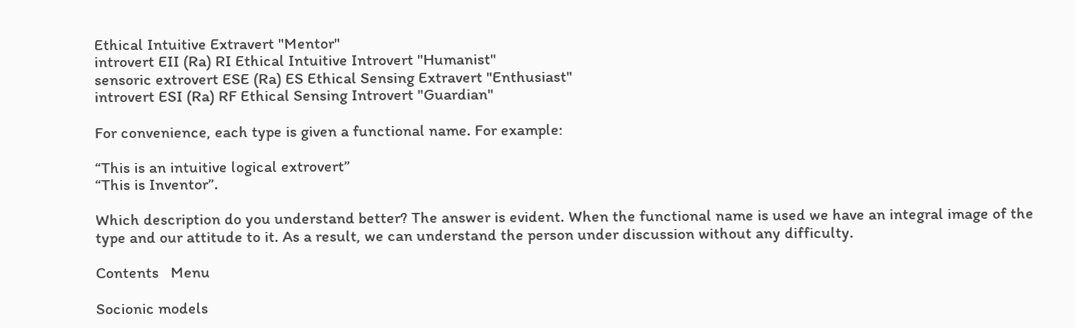Ethical Intuitive Extravert "Mentor"
introvert EII (Ra) RI Ethical Intuitive Introvert "Humanist"
sensoric extrovert ESE (Ra) ES Ethical Sensing Extravert "Enthusiast"
introvert ESI (Ra) RF Ethical Sensing Introvert "Guardian"

For convenience, each type is given a functional name. For example:

“This is an intuitive logical extrovert”
“This is Inventor”.

Which description do you understand better? The answer is evident. When the functional name is used we have an integral image of the type and our attitude to it. As a result, we can understand the person under discussion without any difficulty.

Contents   Menu

Socionic models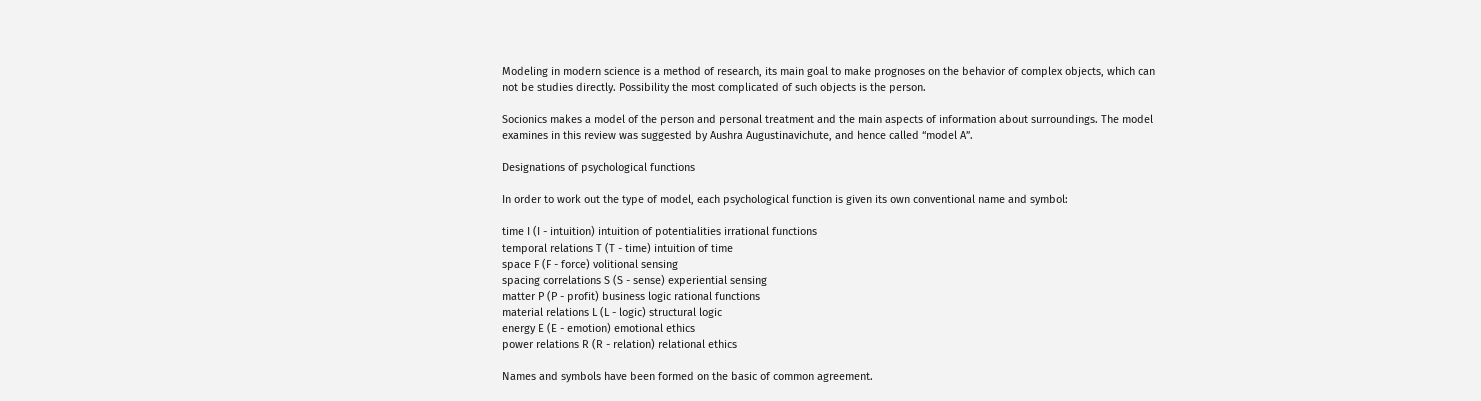Modeling in modern science is a method of research, its main goal to make prognoses on the behavior of complex objects, which can not be studies directly. Possibility the most complicated of such objects is the person.

Socionics makes a model of the person and personal treatment and the main aspects of information about surroundings. The model examines in this review was suggested by Aushra Augustinavichute, and hence called “model A”.

Designations of psychological functions

In order to work out the type of model, each psychological function is given its own conventional name and symbol:

time I (I - intuition) intuition of potentialities irrational functions
temporal relations T (T - time) intuition of time
space F (F - force) volitional sensing
spacing correlations S (S - sense) experiential sensing
matter P (P - profit) business logic rational functions
material relations L (L - logic) structural logic
energy E (E - emotion) emotional ethics
power relations R (R - relation) relational ethics

Names and symbols have been formed on the basic of common agreement.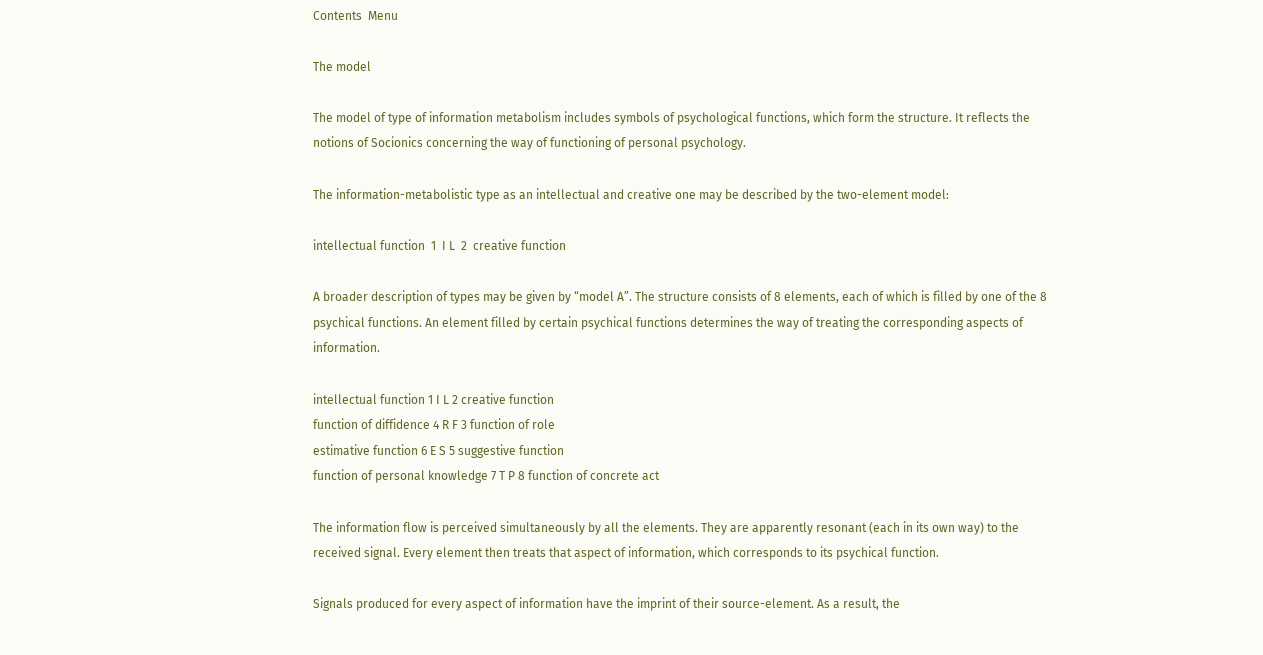Contents  Menu

The model

The model of type of information metabolism includes symbols of psychological functions, which form the structure. It reflects the notions of Socionics concerning the way of functioning of personal psychology.

The information-metabolistic type as an intellectual and creative one may be described by the two-element model:

intellectual function  1  I L  2  creative function

A broader description of types may be given by “model A”. The structure consists of 8 elements, each of which is filled by one of the 8 psychical functions. An element filled by certain psychical functions determines the way of treating the corresponding aspects of information.

intellectual function 1 I L 2 creative function
function of diffidence 4 R F 3 function of role
estimative function 6 E S 5 suggestive function
function of personal knowledge 7 T P 8 function of concrete act

The information flow is perceived simultaneously by all the elements. They are apparently resonant (each in its own way) to the received signal. Every element then treats that aspect of information, which corresponds to its psychical function.

Signals produced for every aspect of information have the imprint of their source-element. As a result, the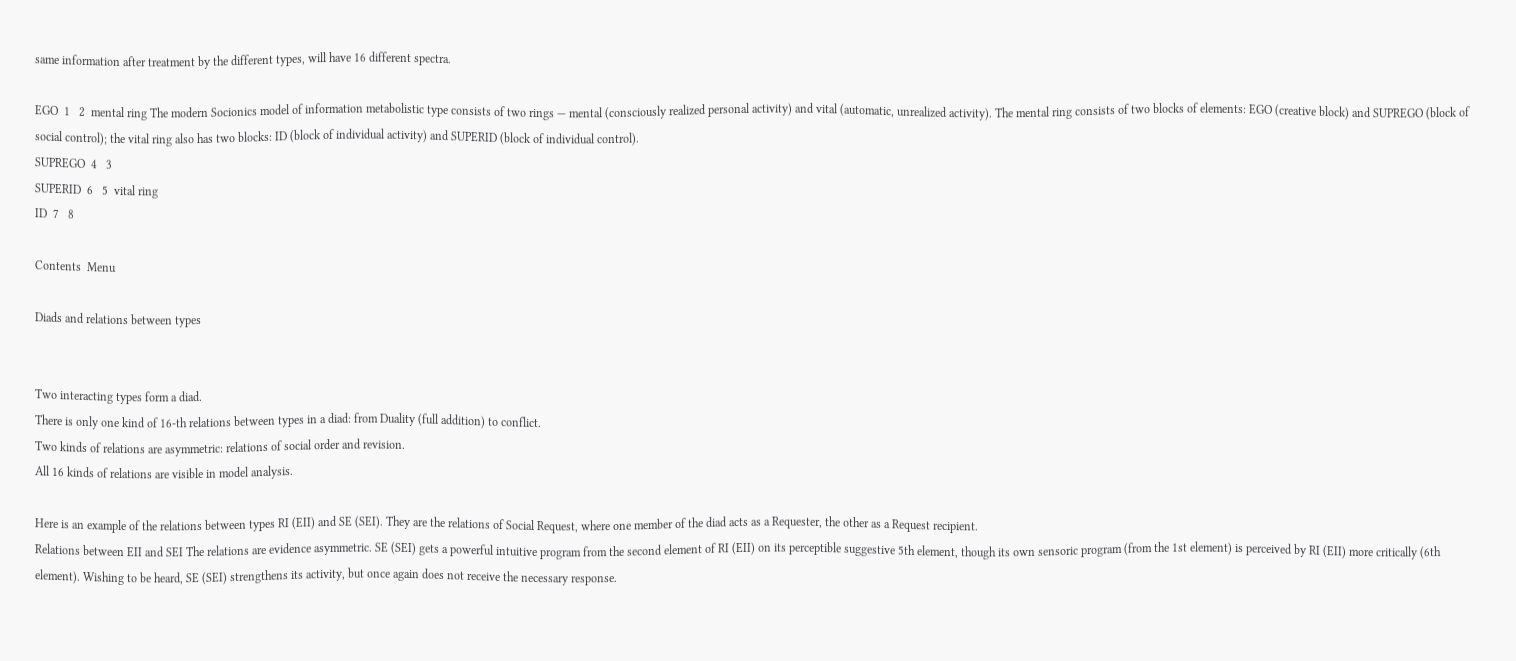same information after treatment by the different types, will have 16 different spectra.

EGO  1   2  mental ring The modern Socionics model of information metabolistic type consists of two rings — mental (consciously realized personal activity) and vital (automatic, unrealized activity). The mental ring consists of two blocks of elements: EGO (creative block) and SUPREGO (block of social control); the vital ring also has two blocks: ID (block of individual activity) and SUPERID (block of individual control).
SUPREGO  4   3
SUPERID  6   5  vital ring
ID  7   8

Contents  Menu

Diads and relations between types


Two interacting types form a diad.
There is only one kind of 16-th relations between types in a diad: from Duality (full addition) to conflict.
Two kinds of relations are asymmetric: relations of social order and revision.
All 16 kinds of relations are visible in model analysis.

Here is an example of the relations between types RI (EII) and SE (SEI). They are the relations of Social Request, where one member of the diad acts as a Requester, the other as a Request recipient.
Relations between EII and SEI The relations are evidence asymmetric. SE (SEI) gets a powerful intuitive program from the second element of RI (EII) on its perceptible suggestive 5th element, though its own sensoric program (from the 1st element) is perceived by RI (EII) more critically (6th element). Wishing to be heard, SE (SEI) strengthens its activity, but once again does not receive the necessary response.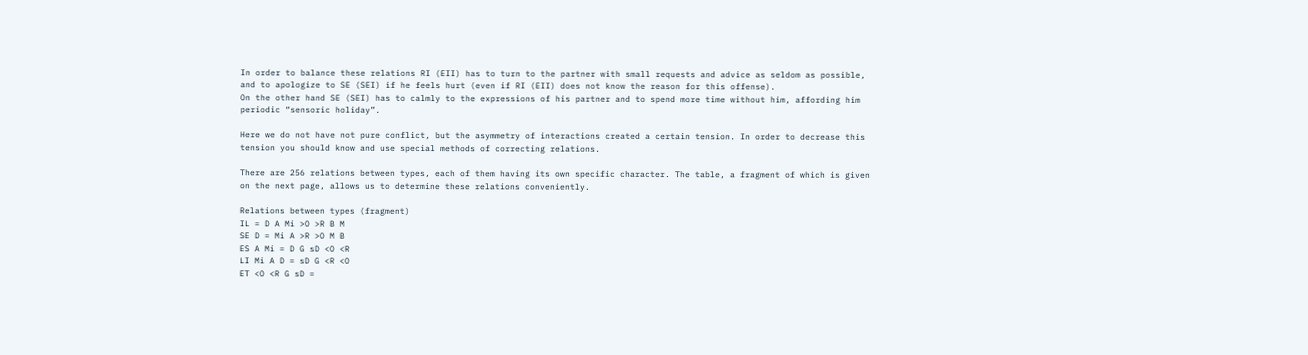In order to balance these relations RI (EII) has to turn to the partner with small requests and advice as seldom as possible, and to apologize to SE (SEI) if he feels hurt (even if RI (EII) does not know the reason for this offense).
On the other hand SE (SEI) has to calmly to the expressions of his partner and to spend more time without him, affording him periodic “sensoric holiday”.

Here we do not have not pure conflict, but the asymmetry of interactions created a certain tension. In order to decrease this tension you should know and use special methods of correcting relations.

There are 256 relations between types, each of them having its own specific character. The table, a fragment of which is given on the next page, allows us to determine these relations conveniently.

Relations between types (fragment)
IL = D A Mi >O >R B M
SE D = Mi A >R >O M B
ES A Mi = D G sD <O <R
LI Mi A D = sD G <R <O
ET <O <R G sD =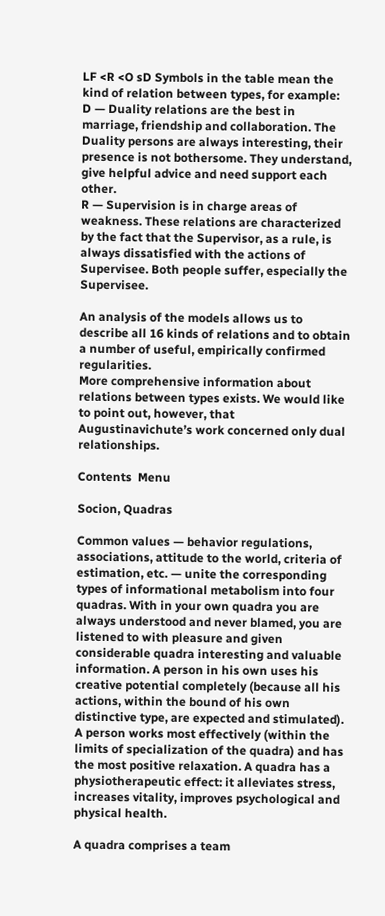LF <R <O sD Symbols in the table mean the kind of relation between types, for example:
D — Duality relations are the best in marriage, friendship and collaboration. The Duality persons are always interesting, their presence is not bothersome. They understand, give helpful advice and need support each other.
R — Supervision is in charge areas of weakness. These relations are characterized by the fact that the Supervisor, as a rule, is always dissatisfied with the actions of Supervisee. Both people suffer, especially the Supervisee.

An analysis of the models allows us to describe all 16 kinds of relations and to obtain a number of useful, empirically confirmed regularities.
More comprehensive information about relations between types exists. We would like to point out, however, that Augustinavichute’s work concerned only dual relationships.

Contents  Menu

Socion, Quadras

Common values — behavior regulations, associations, attitude to the world, criteria of estimation, etc. — unite the corresponding types of informational metabolism into four quadras. With in your own quadra you are always understood and never blamed, you are listened to with pleasure and given considerable quadra interesting and valuable information. A person in his own uses his creative potential completely (because all his actions, within the bound of his own distinctive type, are expected and stimulated). A person works most effectively (within the limits of specialization of the quadra) and has the most positive relaxation. A quadra has a physiotherapeutic effect: it alleviates stress, increases vitality, improves psychological and physical health.

A quadra comprises a team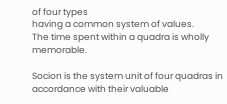of four types
having a common system of values.
The time spent within a quadra is wholly memorable.

Socion is the system unit of four quadras in accordance with their valuable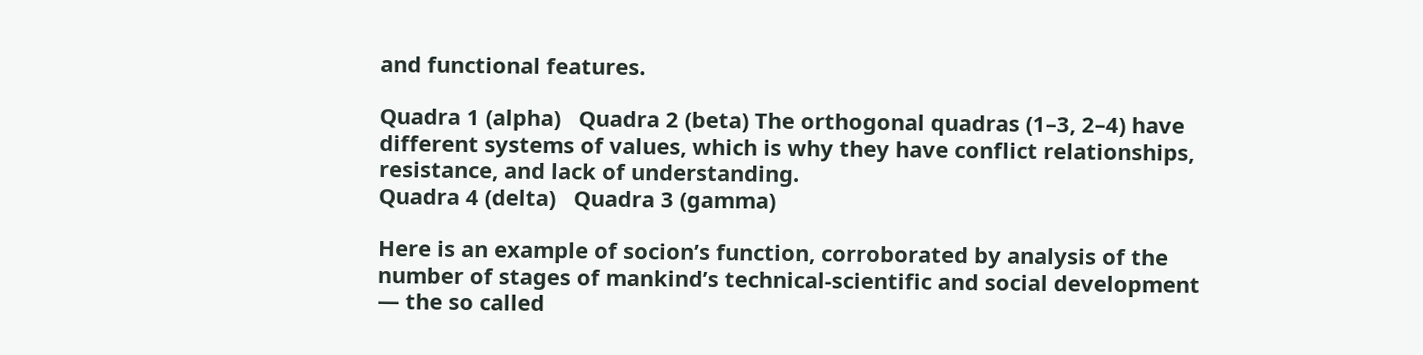and functional features.

Quadra 1 (alpha)   Quadra 2 (beta) The orthogonal quadras (1–3, 2–4) have different systems of values, which is why they have conflict relationships, resistance, and lack of understanding.
Quadra 4 (delta)   Quadra 3 (gamma)

Here is an example of socion’s function, corroborated by analysis of the number of stages of mankind’s technical-scientific and social development — the so called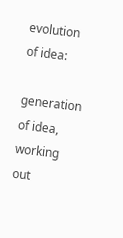evolution of idea:

generation of idea, working out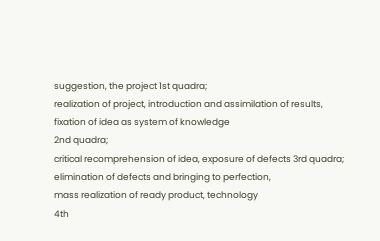suggestion, the project 1st quadra;
realization of project, introduction and assimilation of results,
fixation of idea as system of knowledge
2nd quadra;
critical recomprehension of idea, exposure of defects 3rd quadra;
elimination of defects and bringing to perfection,
mass realization of ready product, technology
4th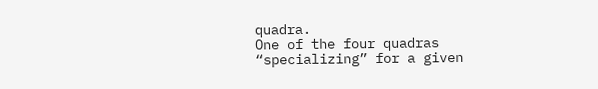quadra.
One of the four quadras “specializing” for a given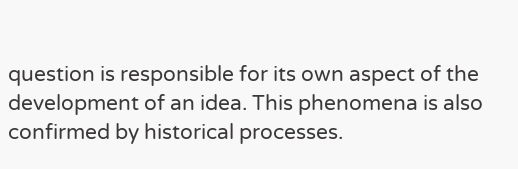question is responsible for its own aspect of the development of an idea. This phenomena is also confirmed by historical processes.